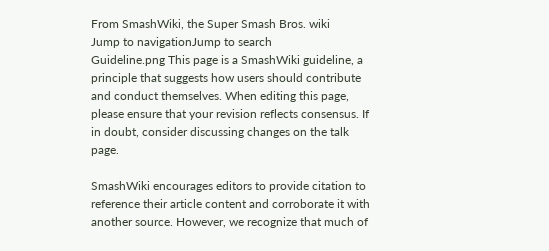From SmashWiki, the Super Smash Bros. wiki
Jump to navigationJump to search
Guideline.png This page is a SmashWiki guideline, a principle that suggests how users should contribute and conduct themselves. When editing this page, please ensure that your revision reflects consensus. If in doubt, consider discussing changes on the talk page.

SmashWiki encourages editors to provide citation to reference their article content and corroborate it with another source. However, we recognize that much of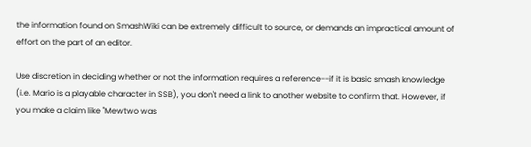the information found on SmashWiki can be extremely difficult to source, or demands an impractical amount of effort on the part of an editor.

Use discretion in deciding whether or not the information requires a reference--if it is basic smash knowledge (i.e. Mario is a playable character in SSB), you don't need a link to another website to confirm that. However, if you make a claim like "Mewtwo was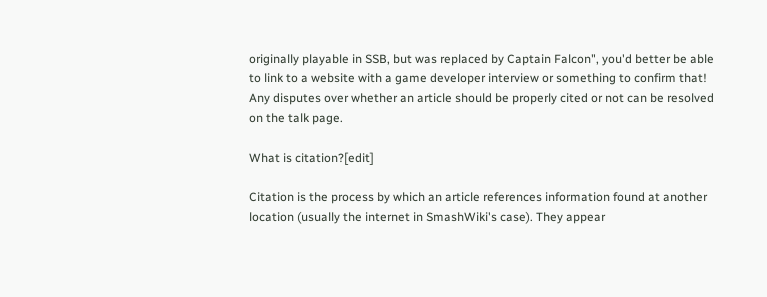originally playable in SSB, but was replaced by Captain Falcon", you'd better be able to link to a website with a game developer interview or something to confirm that! Any disputes over whether an article should be properly cited or not can be resolved on the talk page.

What is citation?[edit]

Citation is the process by which an article references information found at another location (usually the internet in SmashWiki's case). They appear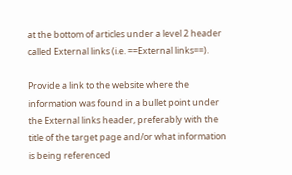at the bottom of articles under a level 2 header called External links (i.e. ==External links==).

Provide a link to the website where the information was found in a bullet point under the External links header, preferably with the title of the target page and/or what information is being referenced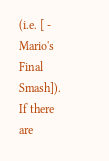(i.e. [ - Mario's Final Smash]). If there are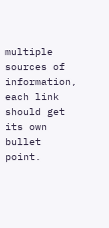multiple sources of information, each link should get its own bullet point.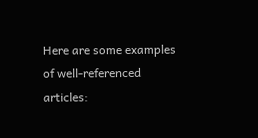Here are some examples of well-referenced articles: